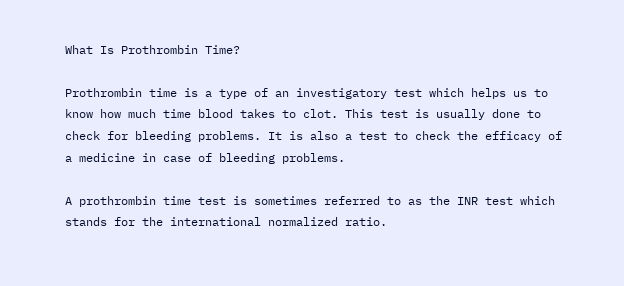What Is Prothrombin Time?

Prothrombin time is a type of an investigatory test which helps us to know how much time blood takes to clot. This test is usually done to check for bleeding problems. It is also a test to check the efficacy of a medicine in case of bleeding problems.

A prothrombin time test is sometimes referred to as the INR test which stands for the international normalized ratio.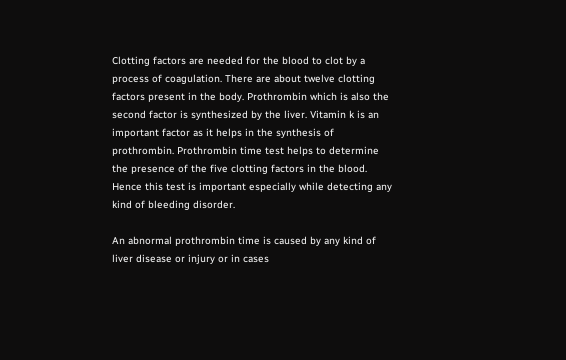Clotting factors are needed for the blood to clot by a process of coagulation. There are about twelve clotting factors present in the body. Prothrombin which is also the second factor is synthesized by the liver. Vitamin k is an important factor as it helps in the synthesis of prothrombin. Prothrombin time test helps to determine the presence of the five clotting factors in the blood. Hence this test is important especially while detecting any kind of bleeding disorder.

An abnormal prothrombin time is caused by any kind of liver disease or injury or in cases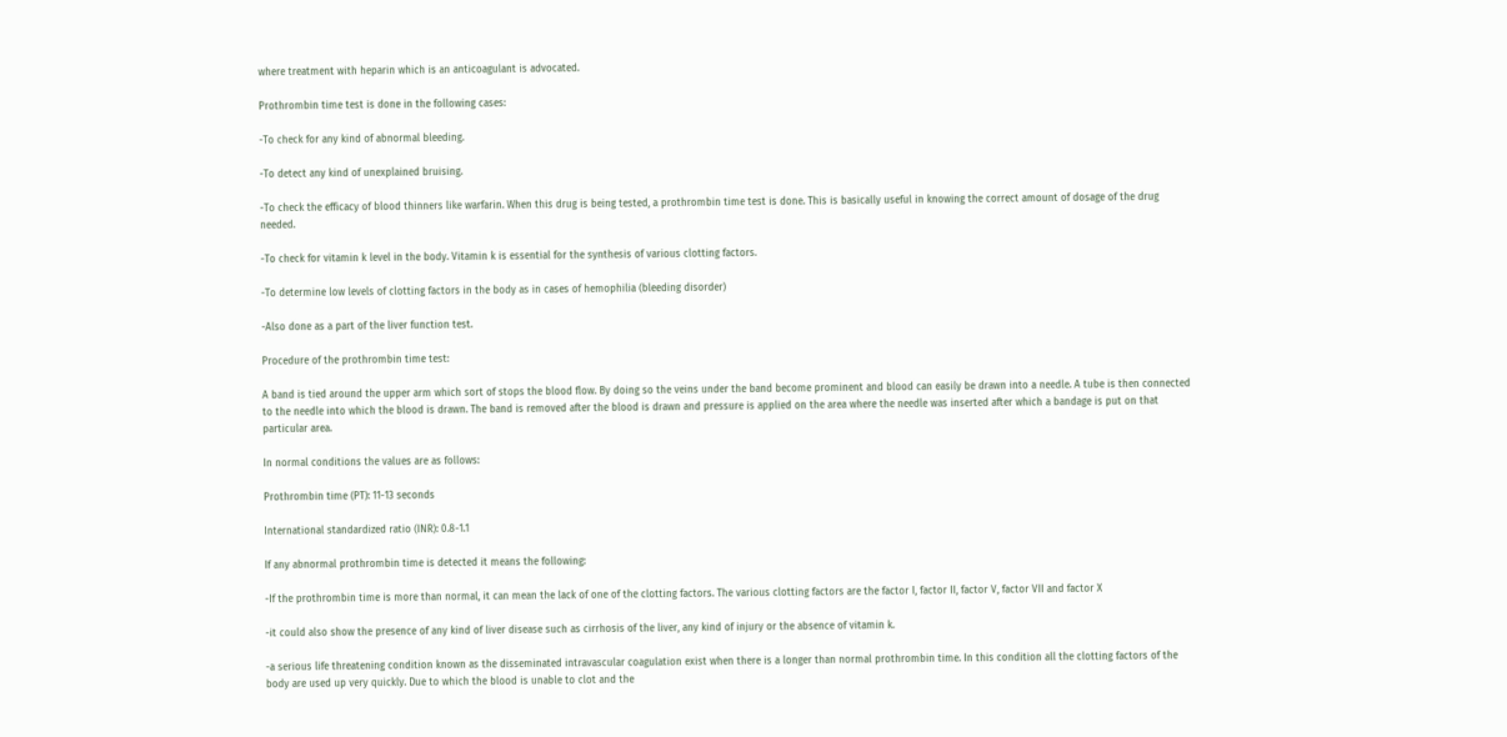where treatment with heparin which is an anticoagulant is advocated.

Prothrombin time test is done in the following cases:

-To check for any kind of abnormal bleeding.

-To detect any kind of unexplained bruising.

-To check the efficacy of blood thinners like warfarin. When this drug is being tested, a prothrombin time test is done. This is basically useful in knowing the correct amount of dosage of the drug needed.

-To check for vitamin k level in the body. Vitamin k is essential for the synthesis of various clotting factors.

-To determine low levels of clotting factors in the body as in cases of hemophilia (bleeding disorder)

-Also done as a part of the liver function test.

Procedure of the prothrombin time test:

A band is tied around the upper arm which sort of stops the blood flow. By doing so the veins under the band become prominent and blood can easily be drawn into a needle. A tube is then connected to the needle into which the blood is drawn. The band is removed after the blood is drawn and pressure is applied on the area where the needle was inserted after which a bandage is put on that particular area.

In normal conditions the values are as follows:

Prothrombin time (PT): 11-13 seconds

International standardized ratio (INR): 0.8-1.1

If any abnormal prothrombin time is detected it means the following:

-If the prothrombin time is more than normal, it can mean the lack of one of the clotting factors. The various clotting factors are the factor I, factor II, factor V, factor VII and factor X

-it could also show the presence of any kind of liver disease such as cirrhosis of the liver, any kind of injury or the absence of vitamin k.

-a serious life threatening condition known as the disseminated intravascular coagulation exist when there is a longer than normal prothrombin time. In this condition all the clotting factors of the body are used up very quickly. Due to which the blood is unable to clot and the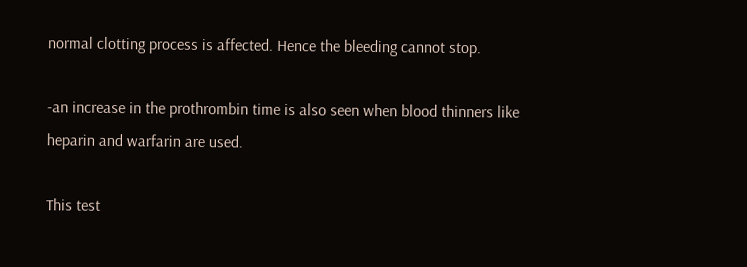normal clotting process is affected. Hence the bleeding cannot stop.

-an increase in the prothrombin time is also seen when blood thinners like heparin and warfarin are used.

This test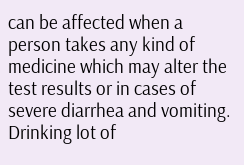can be affected when a person takes any kind of medicine which may alter the test results or in cases of severe diarrhea and vomiting. Drinking lot of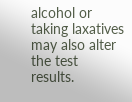alcohol or taking laxatives may also alter the test results.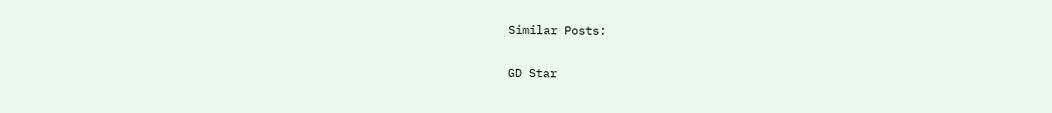Similar Posts:

GD Star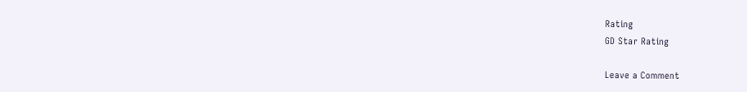Rating
GD Star Rating

Leave a Comment